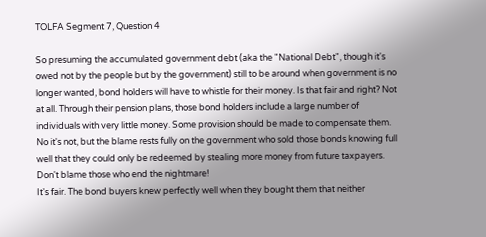TOLFA Segment 7, Question 4

So presuming the accumulated government debt (aka the "National Debt", though it's owed not by the people but by the government) still to be around when government is no longer wanted, bond holders will have to whistle for their money. Is that fair and right? Not at all. Through their pension plans, those bond holders include a large number of individuals with very little money. Some provision should be made to compensate them.
No it's not, but the blame rests fully on the government who sold those bonds knowing full well that they could only be redeemed by stealing more money from future taxpayers. Don't blame those who end the nightmare!
It's fair. The bond buyers knew perfectly well when they bought them that neither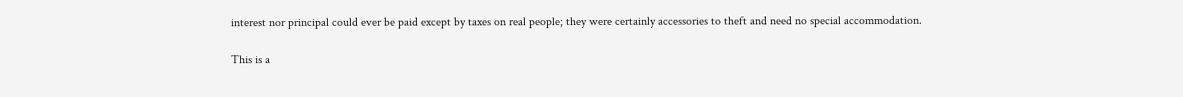interest nor principal could ever be paid except by taxes on real people; they were certainly accessories to theft and need no special accommodation.

This is a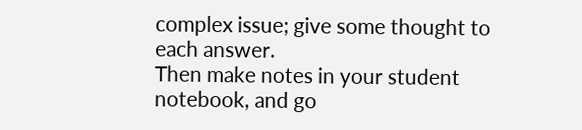complex issue; give some thought to each answer.
Then make notes in your student notebook, and go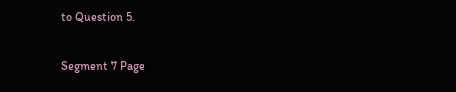to Question 5.

Segment 7 Page